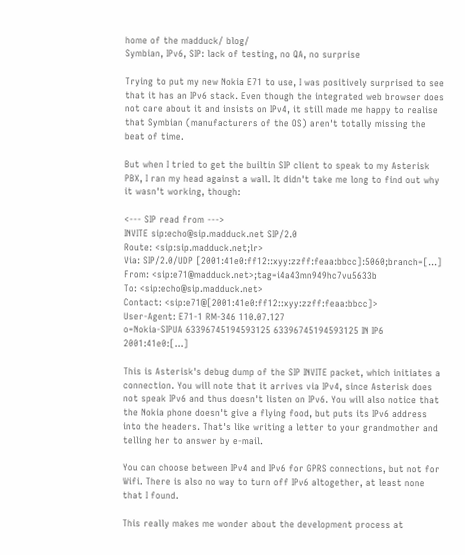home of the madduck/ blog/
Symbian, IPv6, SIP: lack of testing, no QA, no surprise

Trying to put my new Nokia E71 to use, I was positively surprised to see that it has an IPv6 stack. Even though the integrated web browser does not care about it and insists on IPv4, it still made me happy to realise that Symbian (manufacturers of the OS) aren't totally missing the beat of time.

But when I tried to get the builtin SIP client to speak to my Asterisk PBX, I ran my head against a wall. It didn't take me long to find out why it wasn't working, though:

<--- SIP read from --->
INVITE sip:echo@sip.madduck.net SIP/2.0
Route: <sip:sip.madduck.net;lr>
Via: SIP/2.0/UDP [2001:41e0:ff12::xyy:zzff:feaa:bbcc]:5060;branch=[...]
From: <sip:e71@madduck.net>;tag=i4a43mn949hc7vu5633b
To: <sip:echo@sip.madduck.net>
Contact: <sip:e71@[2001:41e0:ff12::xyy:zzff:feaa:bbcc]>
User-Agent: E71-1 RM-346 110.07.127
o=Nokia-SIPUA 63396745194593125 63396745194593125 IN IP6 2001:41e0:[...]

This is Asterisk's debug dump of the SIP INVITE packet, which initiates a connection. You will note that it arrives via IPv4, since Asterisk does not speak IPv6 and thus doesn't listen on IPv6. You will also notice that the Nokia phone doesn't give a flying food, but puts its IPv6 address into the headers. That's like writing a letter to your grandmother and telling her to answer by e-mail.

You can choose between IPv4 and IPv6 for GPRS connections, but not for Wifi. There is also no way to turn off IPv6 altogether, at least none that I found.

This really makes me wonder about the development process at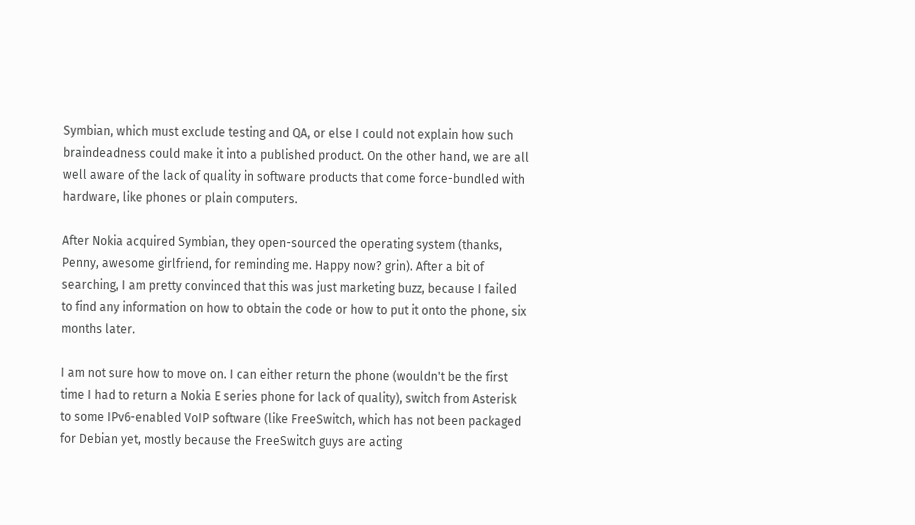Symbian, which must exclude testing and QA, or else I could not explain how such braindeadness could make it into a published product. On the other hand, we are all well aware of the lack of quality in software products that come force-bundled with hardware, like phones or plain computers.

After Nokia acquired Symbian, they open-sourced the operating system (thanks, Penny, awesome girlfriend, for reminding me. Happy now? grin). After a bit of searching, I am pretty convinced that this was just marketing buzz, because I failed to find any information on how to obtain the code or how to put it onto the phone, six months later.

I am not sure how to move on. I can either return the phone (wouldn't be the first time I had to return a Nokia E series phone for lack of quality), switch from Asterisk to some IPv6-enabled VoIP software (like FreeSwitch, which has not been packaged for Debian yet, mostly because the FreeSwitch guys are acting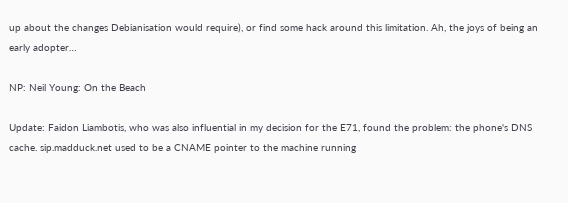up about the changes Debianisation would require), or find some hack around this limitation. Ah, the joys of being an early adopter…

NP: Neil Young: On the Beach

Update: Faidon Liambotis, who was also influential in my decision for the E71, found the problem: the phone's DNS cache. sip.madduck.net used to be a CNAME pointer to the machine running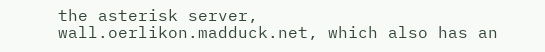the asterisk server, wall.oerlikon.madduck.net, which also has an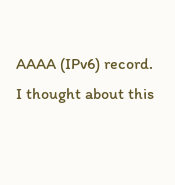AAAA (IPv6) record. I thought about this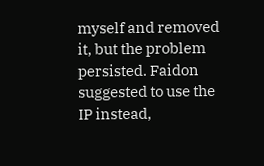myself and removed it, but the problem persisted. Faidon suggested to use the IP instead,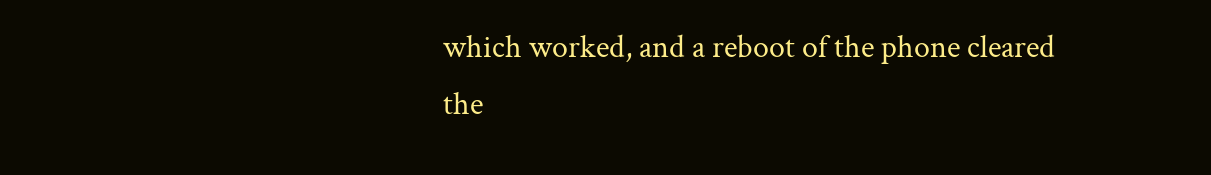which worked, and a reboot of the phone cleared the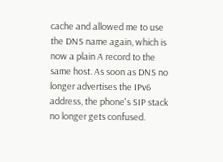cache and allowed me to use the DNS name again, which is now a plain A record to the same host. As soon as DNS no longer advertises the IPv6 address, the phone's SIP stack no longer gets confused.